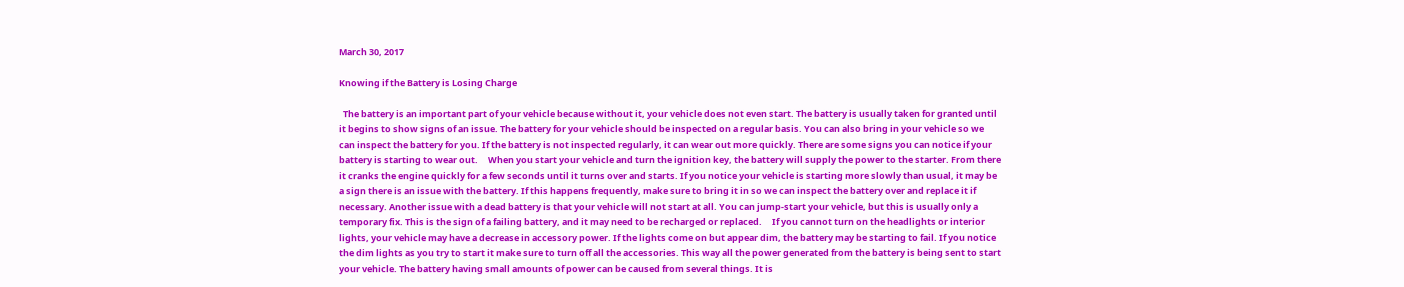March 30, 2017

Knowing if the Battery is Losing Charge

  The battery is an important part of your vehicle because without it, your vehicle does not even start. The battery is usually taken for granted until it begins to show signs of an issue. The battery for your vehicle should be inspected on a regular basis. You can also bring in your vehicle so we can inspect the battery for you. If the battery is not inspected regularly, it can wear out more quickly. There are some signs you can notice if your battery is starting to wear out.     When you start your vehicle and turn the ignition key, the battery will supply the power to the starter. From there it cranks the engine quickly for a few seconds until it turns over and starts. If you notice your vehicle is starting more slowly than usual, it may be a sign there is an issue with the battery. If this happens frequently, make sure to bring it in so we can inspect the battery over and replace it if necessary. Another issue with a dead battery is that your vehicle will not start at all. You can jump-start your vehicle, but this is usually only a temporary fix. This is the sign of a failing battery, and it may need to be recharged or replaced.     If you cannot turn on the headlights or interior lights, your vehicle may have a decrease in accessory power. If the lights come on but appear dim, the battery may be starting to fail. If you notice the dim lights as you try to start it make sure to turn off all the accessories. This way all the power generated from the battery is being sent to start your vehicle. The battery having small amounts of power can be caused from several things. It is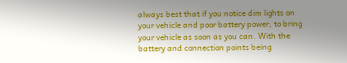always best that if you notice dim lights on your vehicle and poor battery power, to bring your vehicle as soon as you can. With the battery and connection points being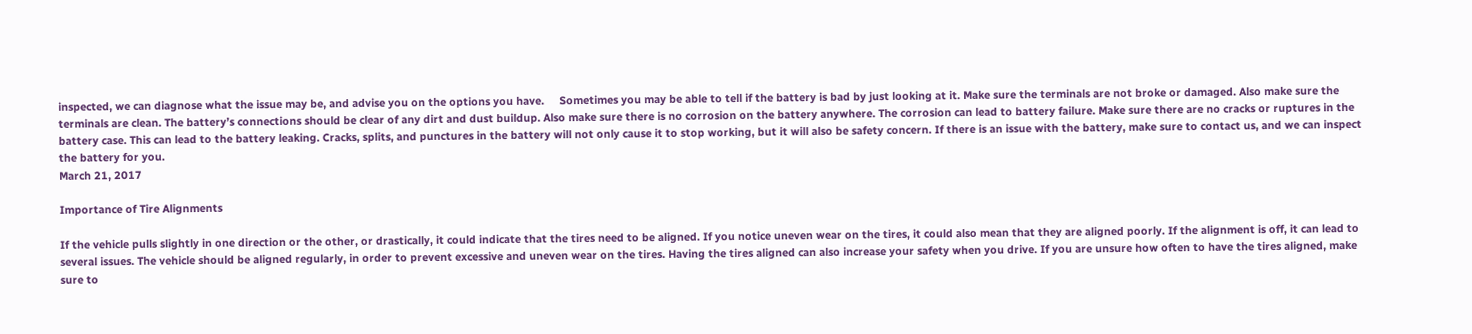inspected, we can diagnose what the issue may be, and advise you on the options you have.     Sometimes you may be able to tell if the battery is bad by just looking at it. Make sure the terminals are not broke or damaged. Also make sure the terminals are clean. The battery’s connections should be clear of any dirt and dust buildup. Also make sure there is no corrosion on the battery anywhere. The corrosion can lead to battery failure. Make sure there are no cracks or ruptures in the battery case. This can lead to the battery leaking. Cracks, splits, and punctures in the battery will not only cause it to stop working, but it will also be safety concern. If there is an issue with the battery, make sure to contact us, and we can inspect the battery for you.
March 21, 2017

Importance of Tire Alignments

If the vehicle pulls slightly in one direction or the other, or drastically, it could indicate that the tires need to be aligned. If you notice uneven wear on the tires, it could also mean that they are aligned poorly. If the alignment is off, it can lead to several issues. The vehicle should be aligned regularly, in order to prevent excessive and uneven wear on the tires. Having the tires aligned can also increase your safety when you drive. If you are unsure how often to have the tires aligned, make sure to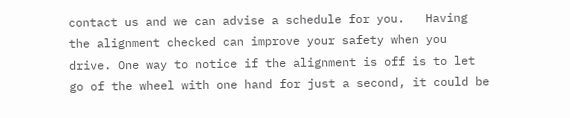contact us and we can advise a schedule for you.   Having the alignment checked can improve your safety when you drive. One way to notice if the alignment is off is to let go of the wheel with one hand for just a second, it could be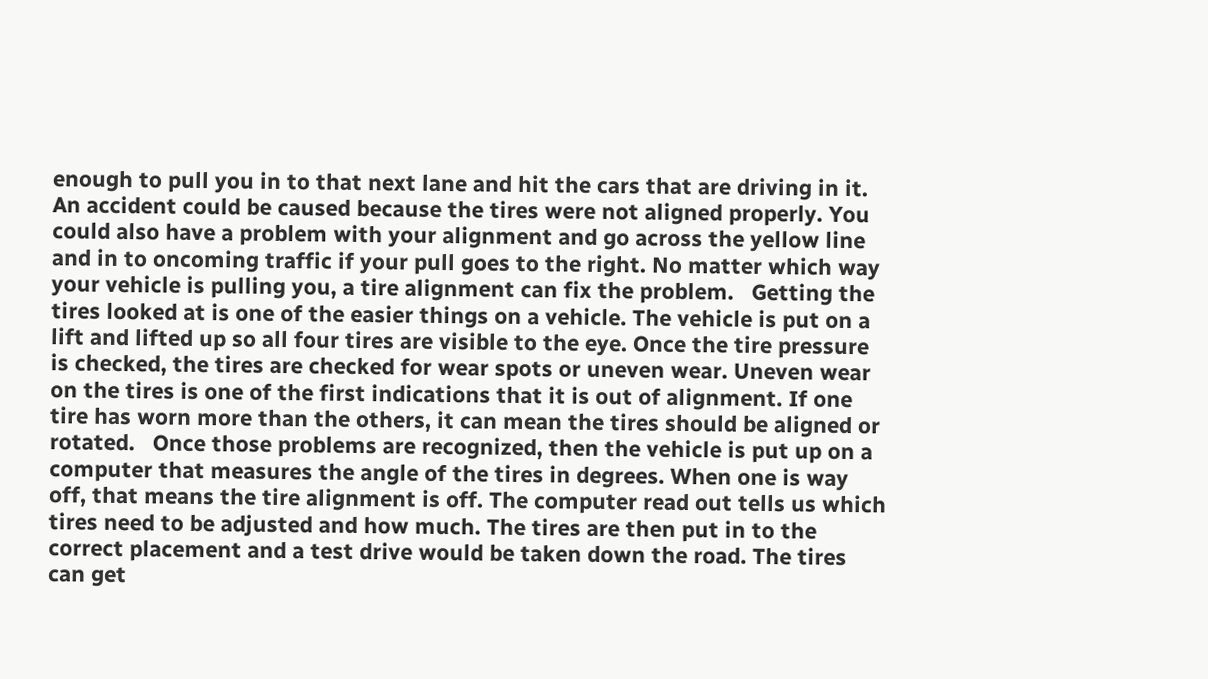enough to pull you in to that next lane and hit the cars that are driving in it. An accident could be caused because the tires were not aligned properly. You could also have a problem with your alignment and go across the yellow line and in to oncoming traffic if your pull goes to the right. No matter which way your vehicle is pulling you, a tire alignment can fix the problem.   Getting the tires looked at is one of the easier things on a vehicle. The vehicle is put on a lift and lifted up so all four tires are visible to the eye. Once the tire pressure is checked, the tires are checked for wear spots or uneven wear. Uneven wear on the tires is one of the first indications that it is out of alignment. If one tire has worn more than the others, it can mean the tires should be aligned or rotated.   Once those problems are recognized, then the vehicle is put up on a computer that measures the angle of the tires in degrees. When one is way off, that means the tire alignment is off. The computer read out tells us which tires need to be adjusted and how much. The tires are then put in to the correct placement and a test drive would be taken down the road. The tires can get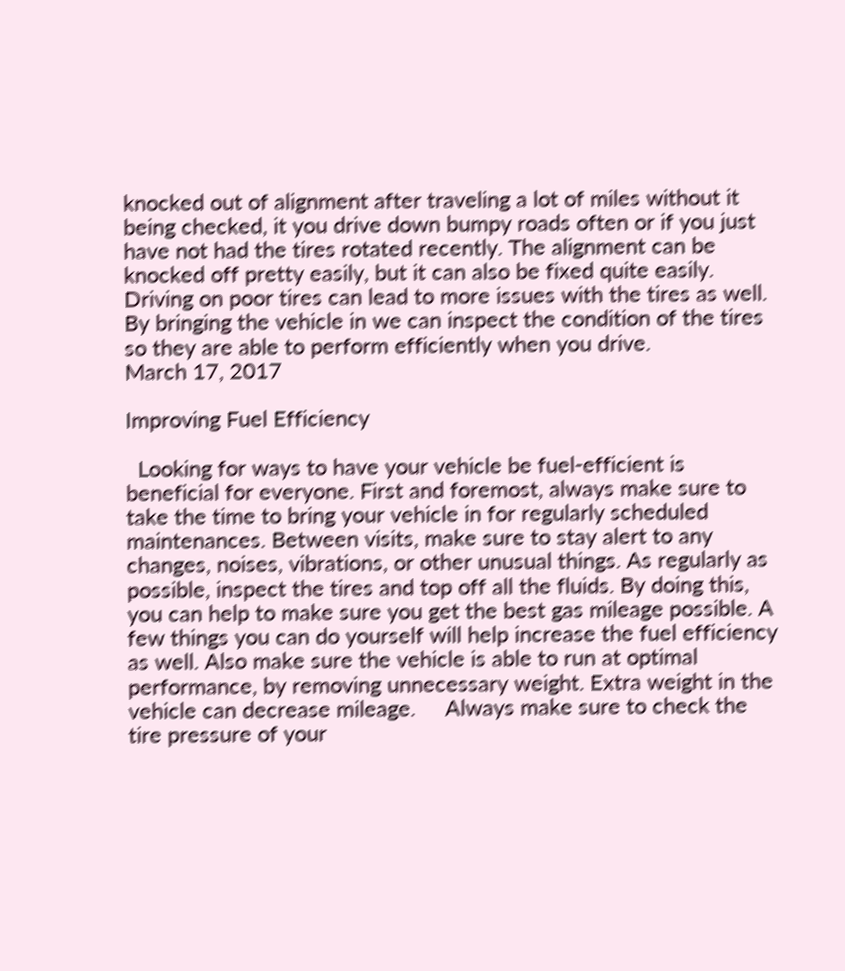knocked out of alignment after traveling a lot of miles without it being checked, it you drive down bumpy roads often or if you just have not had the tires rotated recently. The alignment can be knocked off pretty easily, but it can also be fixed quite easily. Driving on poor tires can lead to more issues with the tires as well. By bringing the vehicle in we can inspect the condition of the tires so they are able to perform efficiently when you drive.
March 17, 2017

Improving Fuel Efficiency

  Looking for ways to have your vehicle be fuel-efficient is beneficial for everyone. First and foremost, always make sure to take the time to bring your vehicle in for regularly scheduled maintenances. Between visits, make sure to stay alert to any changes, noises, vibrations, or other unusual things. As regularly as possible, inspect the tires and top off all the fluids. By doing this, you can help to make sure you get the best gas mileage possible. A few things you can do yourself will help increase the fuel efficiency as well. Also make sure the vehicle is able to run at optimal performance, by removing unnecessary weight. Extra weight in the vehicle can decrease mileage.     Always make sure to check the tire pressure of your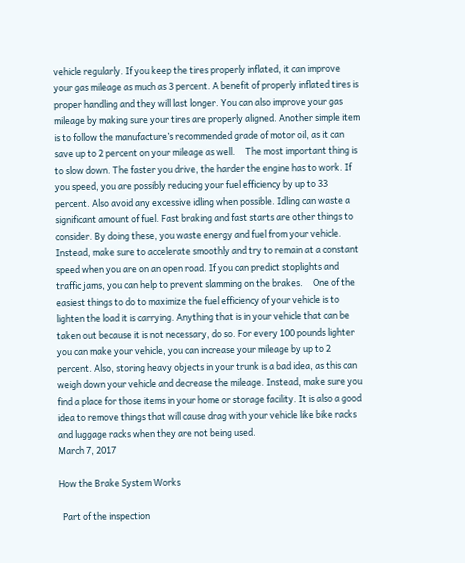vehicle regularly. If you keep the tires properly inflated, it can improve your gas mileage as much as 3 percent. A benefit of properly inflated tires is proper handling and they will last longer. You can also improve your gas mileage by making sure your tires are properly aligned. Another simple item is to follow the manufacture’s recommended grade of motor oil, as it can save up to 2 percent on your mileage as well.     The most important thing is to slow down. The faster you drive, the harder the engine has to work. If you speed, you are possibly reducing your fuel efficiency by up to 33 percent. Also avoid any excessive idling when possible. Idling can waste a significant amount of fuel. Fast braking and fast starts are other things to consider. By doing these, you waste energy and fuel from your vehicle. Instead, make sure to accelerate smoothly and try to remain at a constant speed when you are on an open road. If you can predict stoplights and traffic jams, you can help to prevent slamming on the brakes.     One of the easiest things to do to maximize the fuel efficiency of your vehicle is to lighten the load it is carrying. Anything that is in your vehicle that can be taken out because it is not necessary, do so. For every 100 pounds lighter you can make your vehicle, you can increase your mileage by up to 2 percent. Also, storing heavy objects in your trunk is a bad idea, as this can weigh down your vehicle and decrease the mileage. Instead, make sure you find a place for those items in your home or storage facility. It is also a good idea to remove things that will cause drag with your vehicle like bike racks and luggage racks when they are not being used.
March 7, 2017

How the Brake System Works

  Part of the inspection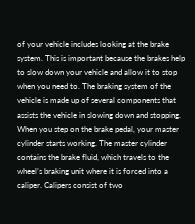of your vehicle includes looking at the brake system. This is important because the brakes help to slow down your vehicle and allow it to stop when you need to. The braking system of the vehicle is made up of several components that assists the vehicle in slowing down and stopping. When you step on the brake pedal, your master cylinder starts working. The master cylinder contains the brake fluid, which travels to the wheel’s braking unit where it is forced into a caliper. Calipers consist of two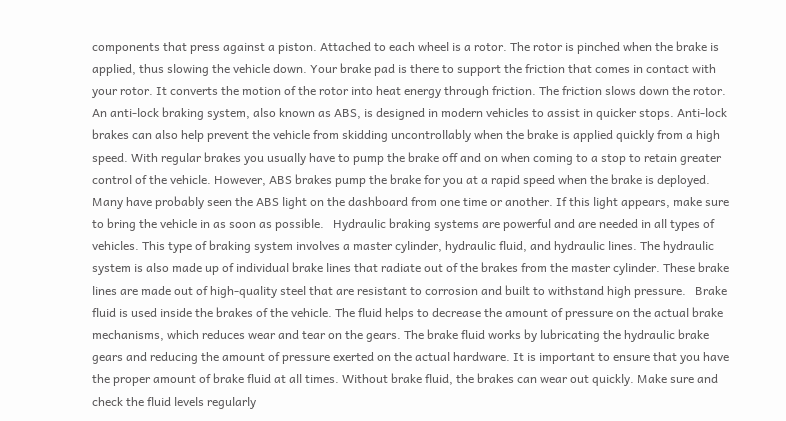components that press against a piston. Attached to each wheel is a rotor. The rotor is pinched when the brake is applied, thus slowing the vehicle down. Your brake pad is there to support the friction that comes in contact with your rotor. It converts the motion of the rotor into heat energy through friction. The friction slows down the rotor.   An anti-lock braking system, also known as ABS, is designed in modern vehicles to assist in quicker stops. Anti-lock brakes can also help prevent the vehicle from skidding uncontrollably when the brake is applied quickly from a high speed. With regular brakes you usually have to pump the brake off and on when coming to a stop to retain greater control of the vehicle. However, ABS brakes pump the brake for you at a rapid speed when the brake is deployed. Many have probably seen the ABS light on the dashboard from one time or another. If this light appears, make sure to bring the vehicle in as soon as possible.   Hydraulic braking systems are powerful and are needed in all types of vehicles. This type of braking system involves a master cylinder, hydraulic fluid, and hydraulic lines. The hydraulic system is also made up of individual brake lines that radiate out of the brakes from the master cylinder. These brake lines are made out of high-quality steel that are resistant to corrosion and built to withstand high pressure.   Brake fluid is used inside the brakes of the vehicle. The fluid helps to decrease the amount of pressure on the actual brake mechanisms, which reduces wear and tear on the gears. The brake fluid works by lubricating the hydraulic brake gears and reducing the amount of pressure exerted on the actual hardware. It is important to ensure that you have the proper amount of brake fluid at all times. Without brake fluid, the brakes can wear out quickly. Make sure and check the fluid levels regularly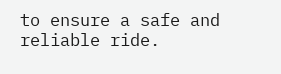to ensure a safe and reliable ride.